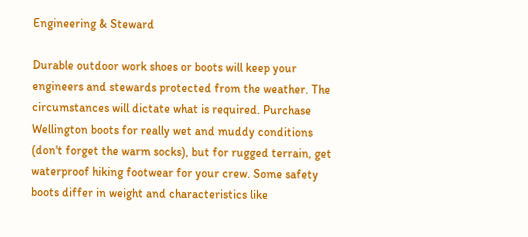Engineering & Steward

Durable outdoor work shoes or boots will keep your engineers and stewards protected from the weather. The circumstances will dictate what is required. Purchase Wellington boots for really wet and muddy conditions (don't forget the warm socks), but for rugged terrain, get waterproof hiking footwear for your crew. Some safety boots differ in weight and characteristics like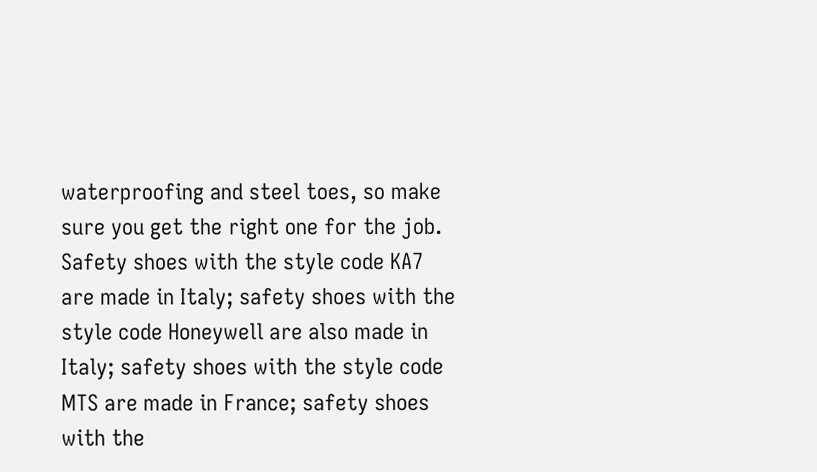waterproofing and steel toes, so make sure you get the right one for the job. Safety shoes with the style code KA7 are made in Italy; safety shoes with the style code Honeywell are also made in Italy; safety shoes with the style code MTS are made in France; safety shoes with the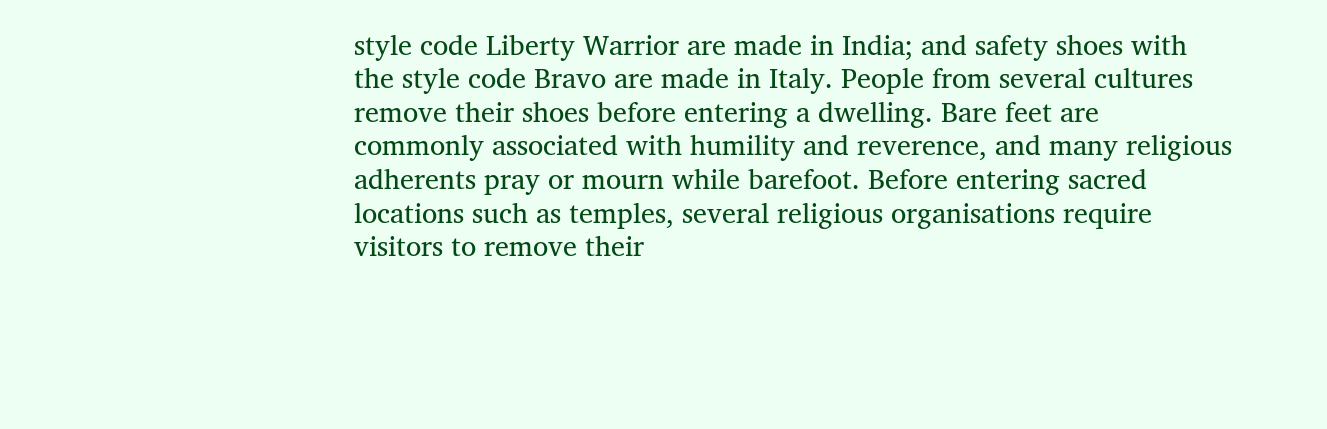style code Liberty Warrior are made in India; and safety shoes with the style code Bravo are made in Italy. People from several cultures remove their shoes before entering a dwelling. Bare feet are commonly associated with humility and reverence, and many religious adherents pray or mourn while barefoot. Before entering sacred locations such as temples, several religious organisations require visitors to remove their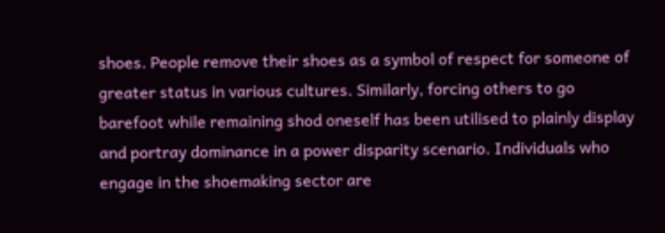shoes. People remove their shoes as a symbol of respect for someone of greater status in various cultures. Similarly, forcing others to go barefoot while remaining shod oneself has been utilised to plainly display and portray dominance in a power disparity scenario. Individuals who engage in the shoemaking sector are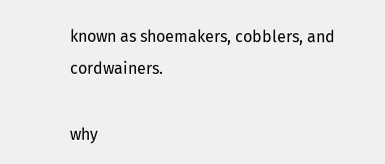known as shoemakers, cobblers, and cordwainers.

why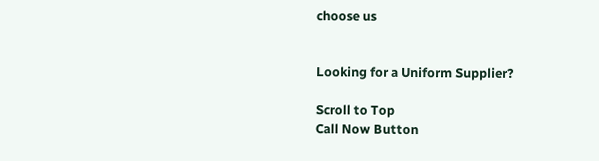choose us


Looking for a Uniform Supplier?

Scroll to Top
Call Now Button